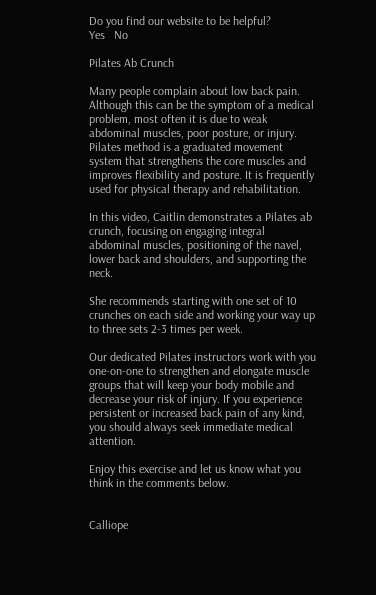Do you find our website to be helpful?
Yes   No

Pilates Ab Crunch

Many people complain about low back pain. Although this can be the symptom of a medical problem, most often it is due to weak abdominal muscles, poor posture, or injury. Pilates method is a graduated movement system that strengthens the core muscles and improves flexibility and posture. It is frequently used for physical therapy and rehabilitation.

In this video, Caitlin demonstrates a Pilates ab crunch, focusing on engaging integral abdominal muscles, positioning of the navel, lower back and shoulders, and supporting the neck.

She recommends starting with one set of 10 crunches on each side and working your way up to three sets 2-3 times per week.

Our dedicated Pilates instructors work with you one-on-one to strengthen and elongate muscle groups that will keep your body mobile and decrease your risk of injury. If you experience persistent or increased back pain of any kind, you should always seek immediate medical attention.

Enjoy this exercise and let us know what you think in the comments below.


Calliope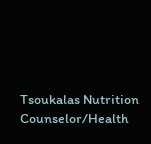Tsoukalas Nutrition Counselor/Health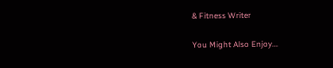& Fitness Writer

You Might Also Enjoy...